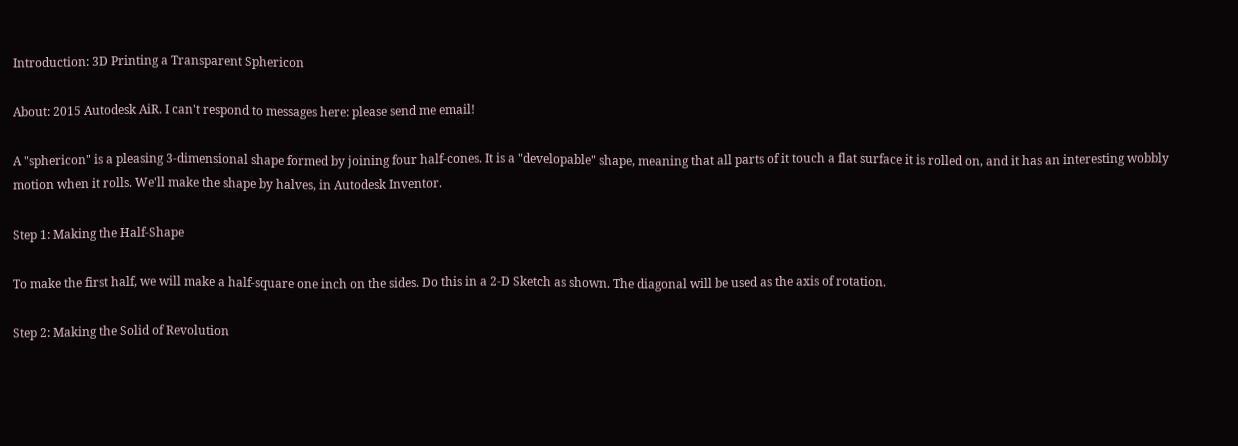Introduction: 3D Printing a Transparent Sphericon

About: 2015 Autodesk AiR. I can't respond to messages here: please send me email!

A "sphericon" is a pleasing 3-dimensional shape formed by joining four half-cones. It is a "developable" shape, meaning that all parts of it touch a flat surface it is rolled on, and it has an interesting wobbly motion when it rolls. We'll make the shape by halves, in Autodesk Inventor.

Step 1: Making the Half-Shape

To make the first half, we will make a half-square one inch on the sides. Do this in a 2-D Sketch as shown. The diagonal will be used as the axis of rotation.

Step 2: Making the Solid of Revolution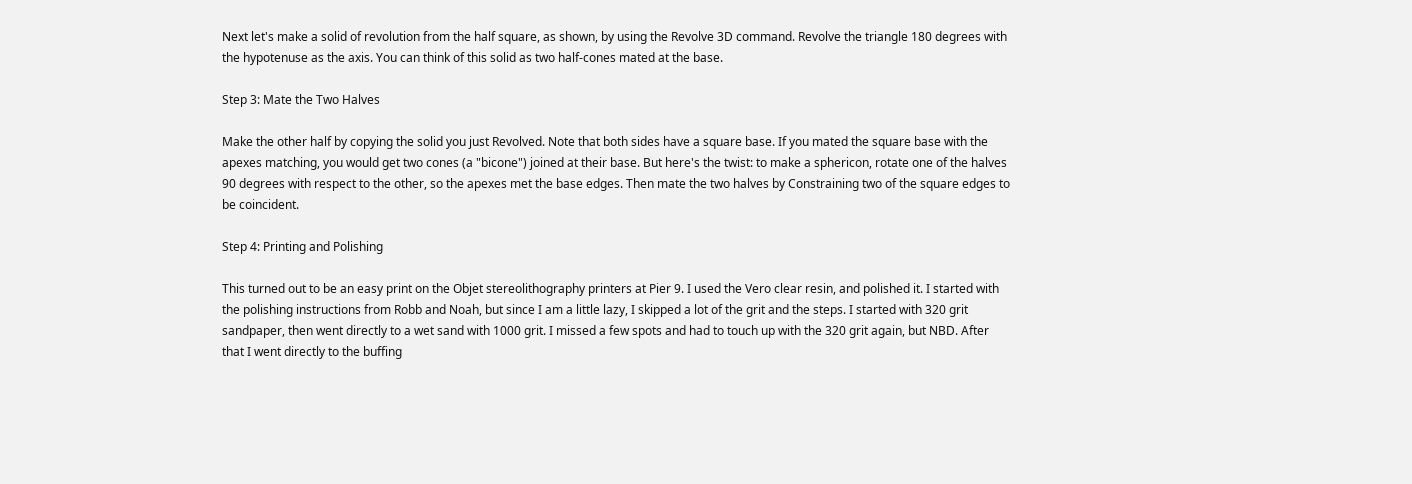Next let's make a solid of revolution from the half square, as shown, by using the Revolve 3D command. Revolve the triangle 180 degrees with the hypotenuse as the axis. You can think of this solid as two half-cones mated at the base.

Step 3: Mate the Two Halves

Make the other half by copying the solid you just Revolved. Note that both sides have a square base. If you mated the square base with the apexes matching, you would get two cones (a "bicone") joined at their base. But here's the twist: to make a sphericon, rotate one of the halves 90 degrees with respect to the other, so the apexes met the base edges. Then mate the two halves by Constraining two of the square edges to be coincident.

Step 4: Printing and Polishing

This turned out to be an easy print on the Objet stereolithography printers at Pier 9. I used the Vero clear resin, and polished it. I started with the polishing instructions from Robb and Noah, but since I am a little lazy, I skipped a lot of the grit and the steps. I started with 320 grit sandpaper, then went directly to a wet sand with 1000 grit. I missed a few spots and had to touch up with the 320 grit again, but NBD. After that I went directly to the buffing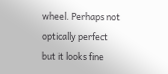wheel. Perhaps not optically perfect but it looks fine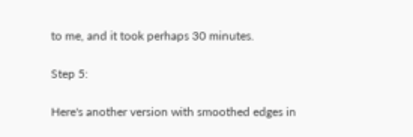to me, and it took perhaps 30 minutes.

Step 5:

Here's another version with smoothed edges in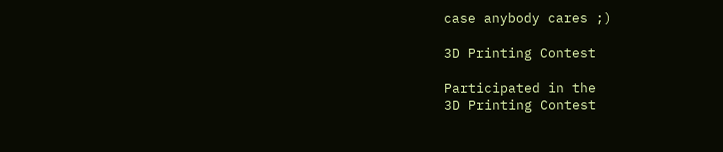case anybody cares ;)

3D Printing Contest

Participated in the
3D Printing Contest